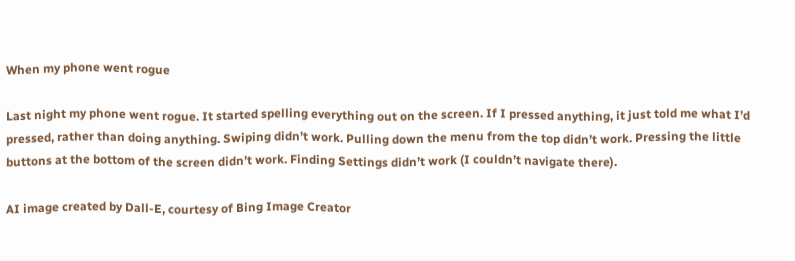When my phone went rogue

Last night my phone went rogue. It started spelling everything out on the screen. If I pressed anything, it just told me what I’d pressed, rather than doing anything. Swiping didn’t work. Pulling down the menu from the top didn’t work. Pressing the little buttons at the bottom of the screen didn’t work. Finding Settings didn’t work (I couldn’t navigate there).

AI image created by Dall-E, courtesy of Bing Image Creator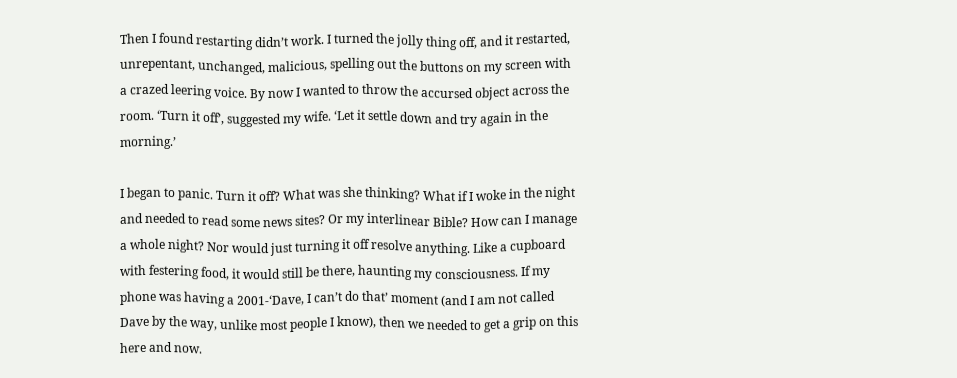Then I found restarting didn’t work. I turned the jolly thing off, and it restarted, unrepentant, unchanged, malicious, spelling out the buttons on my screen with a crazed leering voice. By now I wanted to throw the accursed object across the room. ‘Turn it off’, suggested my wife. ‘Let it settle down and try again in the morning.’

I began to panic. Turn it off? What was she thinking? What if I woke in the night and needed to read some news sites? Or my interlinear Bible? How can I manage a whole night? Nor would just turning it off resolve anything. Like a cupboard with festering food, it would still be there, haunting my consciousness. If my phone was having a 2001-‘Dave, I can’t do that’ moment (and I am not called Dave by the way, unlike most people I know), then we needed to get a grip on this here and now.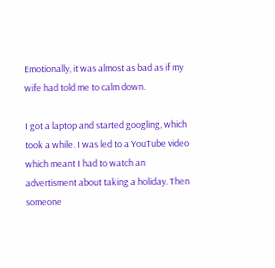Emotionally, it was almost as bad as if my wife had told me to calm down.

I got a laptop and started googling, which took a while. I was led to a YouTube video which meant I had to watch an advertisment about taking a holiday. Then someone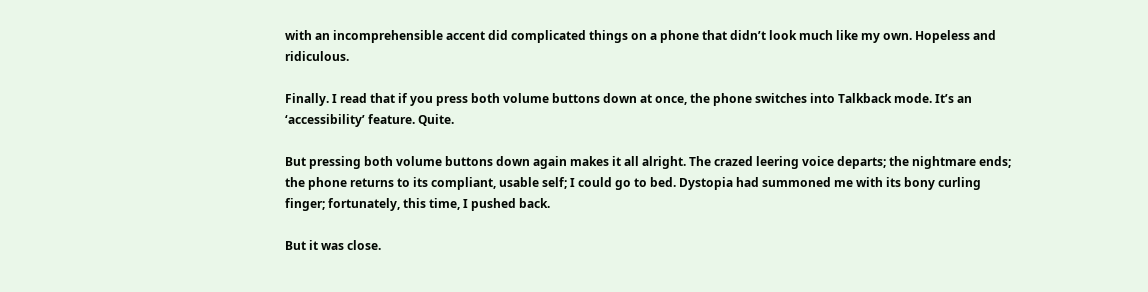with an incomprehensible accent did complicated things on a phone that didn’t look much like my own. Hopeless and ridiculous.

Finally. I read that if you press both volume buttons down at once, the phone switches into Talkback mode. It’s an ‘accessibility’ feature. Quite.

But pressing both volume buttons down again makes it all alright. The crazed leering voice departs; the nightmare ends; the phone returns to its compliant, usable self; I could go to bed. Dystopia had summoned me with its bony curling finger; fortunately, this time, I pushed back.

But it was close.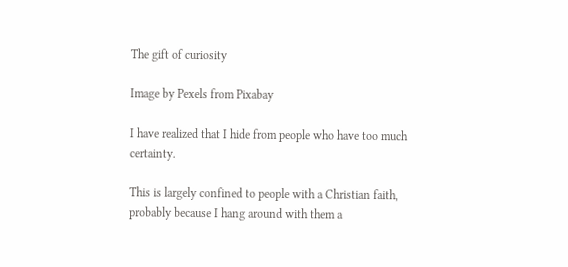The gift of curiosity

Image by Pexels from Pixabay

I have realized that I hide from people who have too much certainty.

This is largely confined to people with a Christian faith, probably because I hang around with them a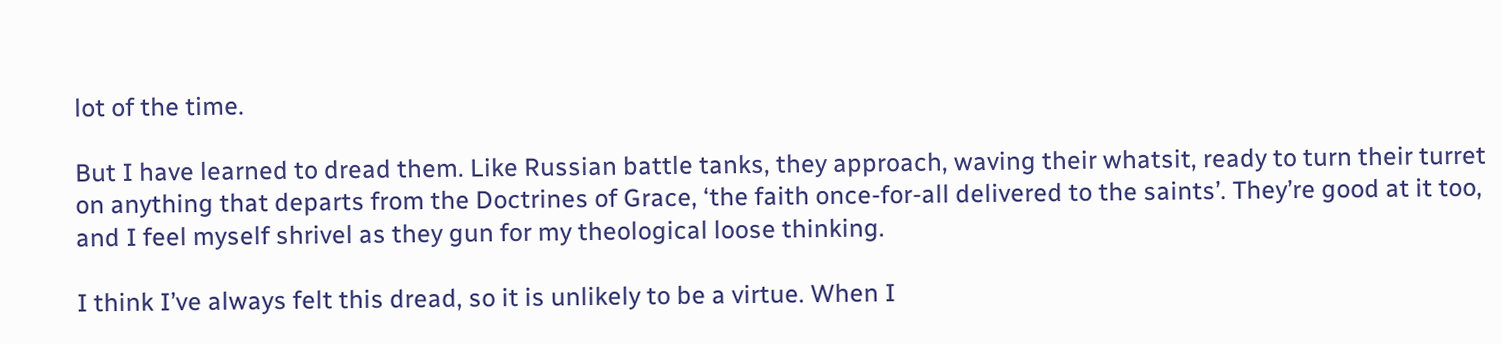lot of the time.

But I have learned to dread them. Like Russian battle tanks, they approach, waving their whatsit, ready to turn their turret on anything that departs from the Doctrines of Grace, ‘the faith once-for-all delivered to the saints’. They’re good at it too, and I feel myself shrivel as they gun for my theological loose thinking.

I think I’ve always felt this dread, so it is unlikely to be a virtue. When I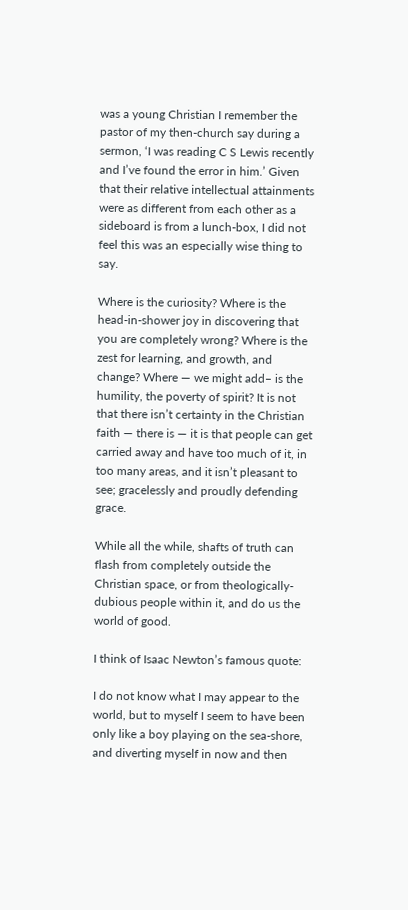was a young Christian I remember the pastor of my then-church say during a sermon, ‘I was reading C S Lewis recently and I’ve found the error in him.’ Given that their relative intellectual attainments were as different from each other as a sideboard is from a lunch-box, I did not feel this was an especially wise thing to say.

Where is the curiosity? Where is the head-in-shower joy in discovering that you are completely wrong? Where is the zest for learning, and growth, and change? Where — we might add– is the humility, the poverty of spirit? It is not that there isn’t certainty in the Christian faith — there is — it is that people can get carried away and have too much of it, in too many areas, and it isn’t pleasant to see; gracelessly and proudly defending grace.

While all the while, shafts of truth can flash from completely outside the Christian space, or from theologically-dubious people within it, and do us the world of good.

I think of Isaac Newton’s famous quote:

I do not know what I may appear to the world, but to myself I seem to have been only like a boy playing on the sea-shore, and diverting myself in now and then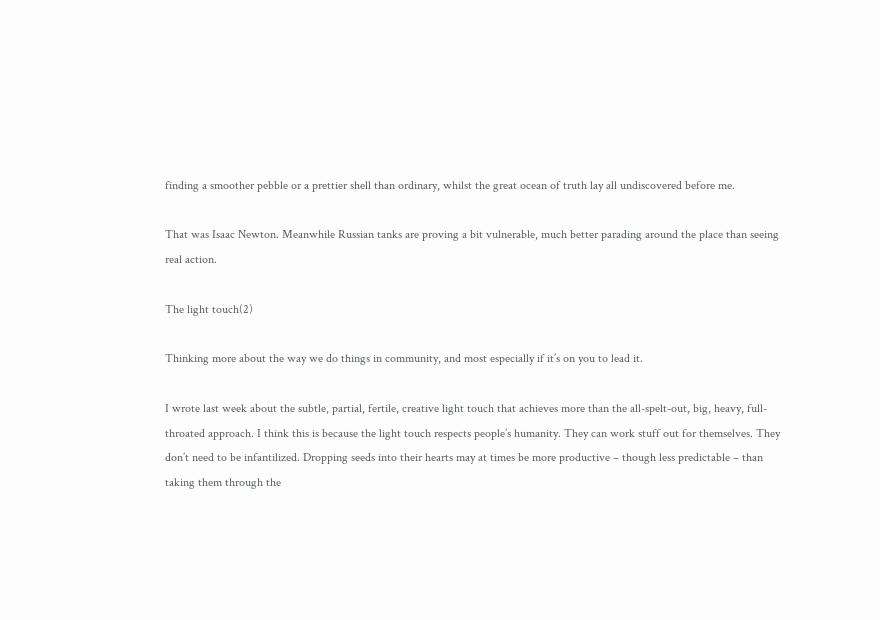finding a smoother pebble or a prettier shell than ordinary, whilst the great ocean of truth lay all undiscovered before me.

That was Isaac Newton. Meanwhile Russian tanks are proving a bit vulnerable, much better parading around the place than seeing real action.

The light touch(2)

Thinking more about the way we do things in community, and most especially if it’s on you to lead it.

I wrote last week about the subtle, partial, fertile, creative light touch that achieves more than the all-spelt-out, big, heavy, full-throated approach. I think this is because the light touch respects people’s humanity. They can work stuff out for themselves. They don’t need to be infantilized. Dropping seeds into their hearts may at times be more productive – though less predictable – than taking them through the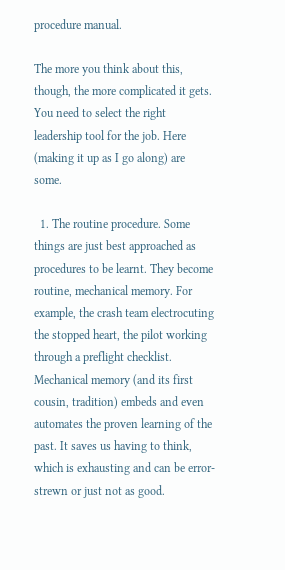procedure manual.

The more you think about this, though, the more complicated it gets. You need to select the right leadership tool for the job. Here (making it up as I go along) are some.

  1. The routine procedure. Some things are just best approached as procedures to be learnt. They become routine, mechanical memory. For example, the crash team electrocuting the stopped heart, the pilot working through a preflight checklist. Mechanical memory (and its first cousin, tradition) embeds and even automates the proven learning of the past. It saves us having to think, which is exhausting and can be error-strewn or just not as good.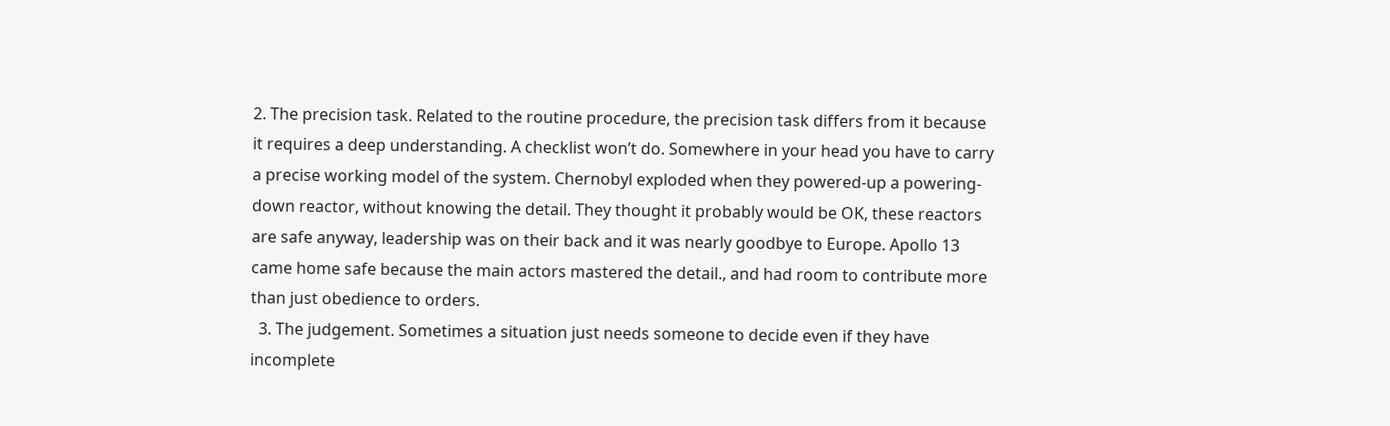2. The precision task. Related to the routine procedure, the precision task differs from it because it requires a deep understanding. A checklist won’t do. Somewhere in your head you have to carry a precise working model of the system. Chernobyl exploded when they powered-up a powering-down reactor, without knowing the detail. They thought it probably would be OK, these reactors are safe anyway, leadership was on their back and it was nearly goodbye to Europe. Apollo 13 came home safe because the main actors mastered the detail., and had room to contribute more than just obedience to orders.
  3. The judgement. Sometimes a situation just needs someone to decide even if they have incomplete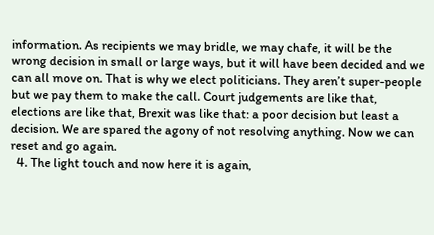information. As recipients we may bridle, we may chafe, it will be the wrong decision in small or large ways, but it will have been decided and we can all move on. That is why we elect politicians. They aren’t super-people but we pay them to make the call. Court judgements are like that, elections are like that, Brexit was like that: a poor decision but least a decision. We are spared the agony of not resolving anything. Now we can reset and go again.
  4. The light touch and now here it is again,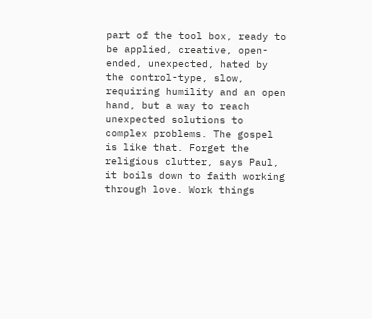part of the tool box, ready to be applied, creative, open-ended, unexpected, hated by the control-type, slow, requiring humility and an open hand, but a way to reach unexpected solutions to complex problems. The gospel is like that. Forget the religious clutter, says Paul, it boils down to faith working through love. Work things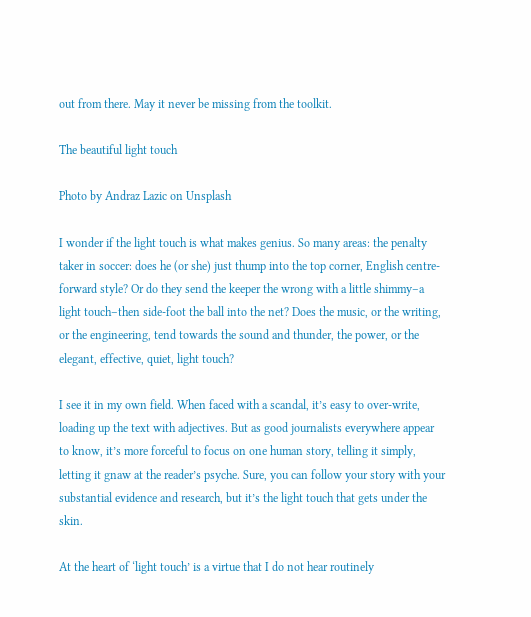out from there. May it never be missing from the toolkit.

The beautiful light touch

Photo by Andraz Lazic on Unsplash

I wonder if the light touch is what makes genius. So many areas: the penalty taker in soccer: does he (or she) just thump into the top corner, English centre-forward style? Or do they send the keeper the wrong with a little shimmy–a light touch–then side-foot the ball into the net? Does the music, or the writing, or the engineering, tend towards the sound and thunder, the power, or the elegant, effective, quiet, light touch?

I see it in my own field. When faced with a scandal, it’s easy to over-write, loading up the text with adjectives. But as good journalists everywhere appear to know, it’s more forceful to focus on one human story, telling it simply, letting it gnaw at the reader’s psyche. Sure, you can follow your story with your substantial evidence and research, but it’s the light touch that gets under the skin.

At the heart of ‘light touch’ is a virtue that I do not hear routinely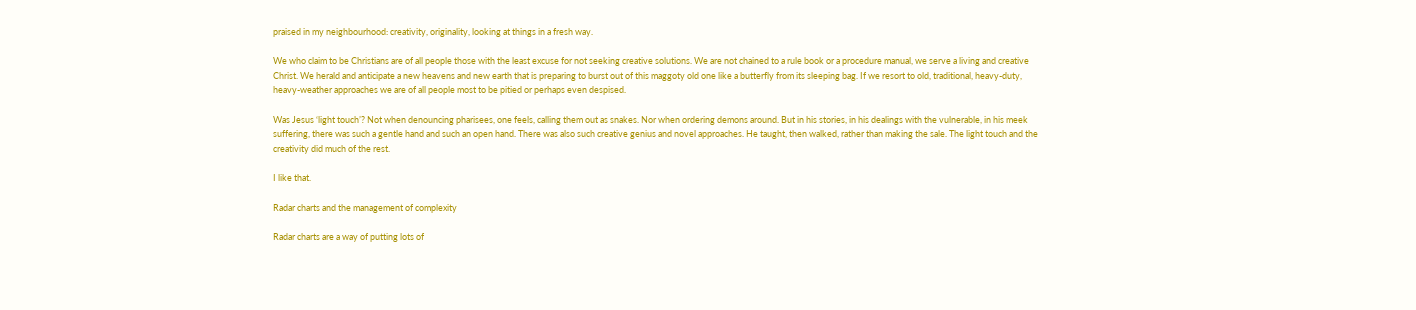praised in my neighbourhood: creativity, originality, looking at things in a fresh way.

We who claim to be Christians are of all people those with the least excuse for not seeking creative solutions. We are not chained to a rule book or a procedure manual, we serve a living and creative Christ. We herald and anticipate a new heavens and new earth that is preparing to burst out of this maggoty old one like a butterfly from its sleeping bag. If we resort to old, traditional, heavy-duty, heavy-weather approaches we are of all people most to be pitied or perhaps even despised.

Was Jesus ‘light touch’? Not when denouncing pharisees, one feels, calling them out as snakes. Nor when ordering demons around. But in his stories, in his dealings with the vulnerable, in his meek suffering, there was such a gentle hand and such an open hand. There was also such creative genius and novel approaches. He taught, then walked, rather than making the sale. The light touch and the creativity did much of the rest.

I like that.

Radar charts and the management of complexity

Radar charts are a way of putting lots of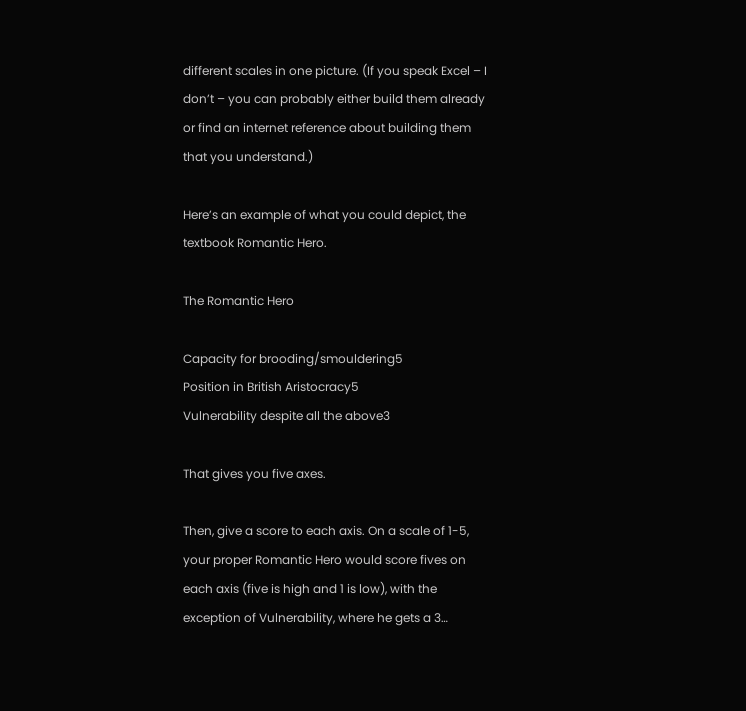different scales in one picture. (If you speak Excel – I don’t – you can probably either build them already or find an internet reference about building them that you understand.)

Here’s an example of what you could depict, the textbook Romantic Hero.

The Romantic Hero

Capacity for brooding/smouldering5
Position in British Aristocracy5
Vulnerability despite all the above3

That gives you five axes.

Then, give a score to each axis. On a scale of 1-5, your proper Romantic Hero would score fives on each axis (five is high and 1 is low), with the exception of Vulnerability, where he gets a 3…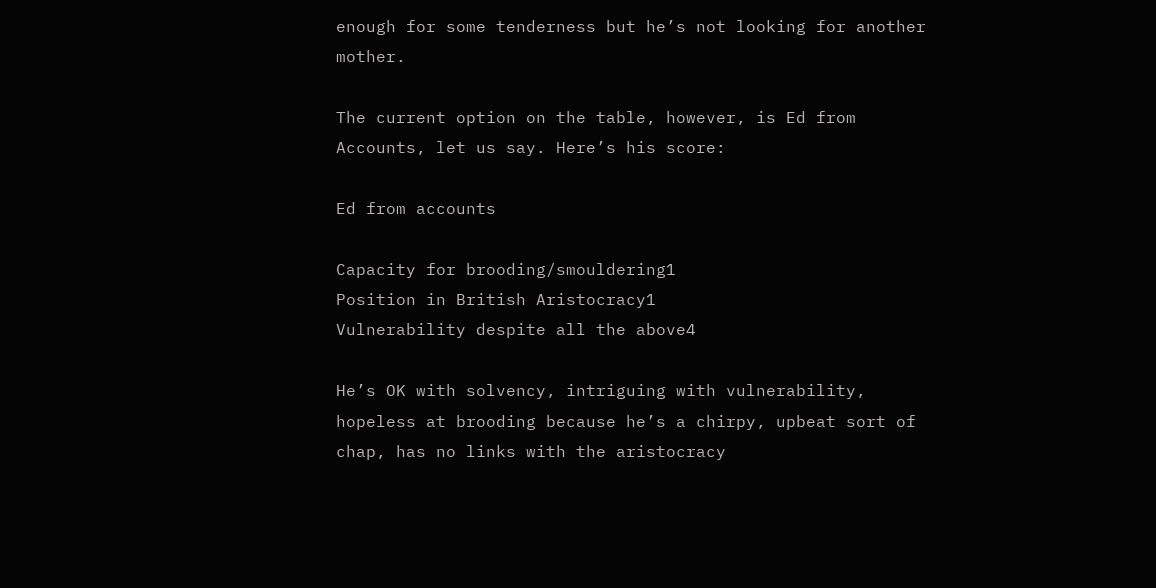enough for some tenderness but he’s not looking for another mother.

The current option on the table, however, is Ed from Accounts, let us say. Here’s his score:

Ed from accounts

Capacity for brooding/smouldering1
Position in British Aristocracy1
Vulnerability despite all the above4

He’s OK with solvency, intriguing with vulnerability, hopeless at brooding because he’s a chirpy, upbeat sort of chap, has no links with the aristocracy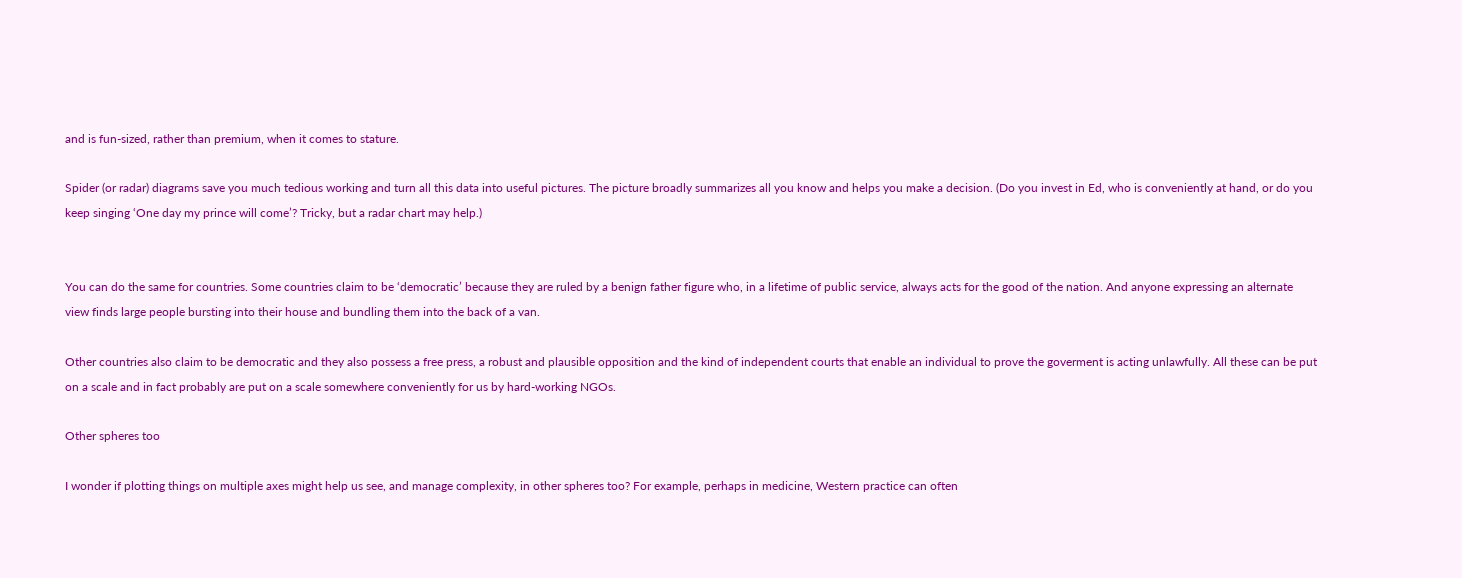and is fun-sized, rather than premium, when it comes to stature.

Spider (or radar) diagrams save you much tedious working and turn all this data into useful pictures. The picture broadly summarizes all you know and helps you make a decision. (Do you invest in Ed, who is conveniently at hand, or do you keep singing ‘One day my prince will come’? Tricky, but a radar chart may help.)


You can do the same for countries. Some countries claim to be ‘democratic’ because they are ruled by a benign father figure who, in a lifetime of public service, always acts for the good of the nation. And anyone expressing an alternate view finds large people bursting into their house and bundling them into the back of a van.

Other countries also claim to be democratic and they also possess a free press, a robust and plausible opposition and the kind of independent courts that enable an individual to prove the goverment is acting unlawfully. All these can be put on a scale and in fact probably are put on a scale somewhere conveniently for us by hard-working NGOs.

Other spheres too

I wonder if plotting things on multiple axes might help us see, and manage complexity, in other spheres too? For example, perhaps in medicine, Western practice can often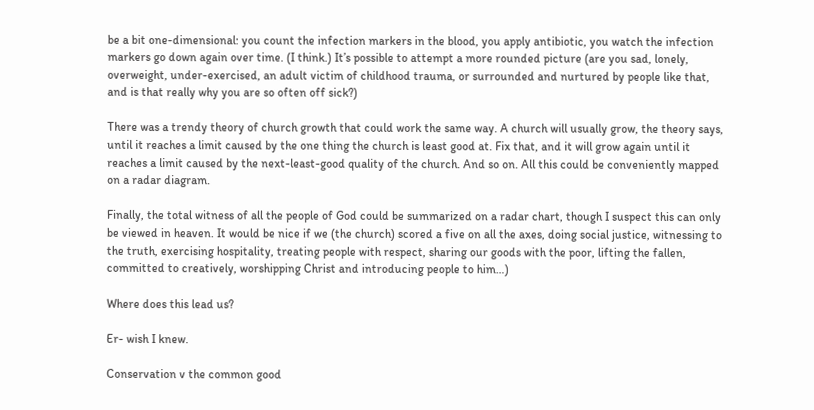be a bit one-dimensional: you count the infection markers in the blood, you apply antibiotic, you watch the infection markers go down again over time. (I think.) It’s possible to attempt a more rounded picture (are you sad, lonely, overweight, under-exercised, an adult victim of childhood trauma, or surrounded and nurtured by people like that, and is that really why you are so often off sick?)

There was a trendy theory of church growth that could work the same way. A church will usually grow, the theory says, until it reaches a limit caused by the one thing the church is least good at. Fix that, and it will grow again until it reaches a limit caused by the next-least-good quality of the church. And so on. All this could be conveniently mapped on a radar diagram.

Finally, the total witness of all the people of God could be summarized on a radar chart, though I suspect this can only be viewed in heaven. It would be nice if we (the church) scored a five on all the axes, doing social justice, witnessing to the truth, exercising hospitality, treating people with respect, sharing our goods with the poor, lifting the fallen, committed to creatively, worshipping Christ and introducing people to him…)

Where does this lead us?

Er- wish I knew.

Conservation v the common good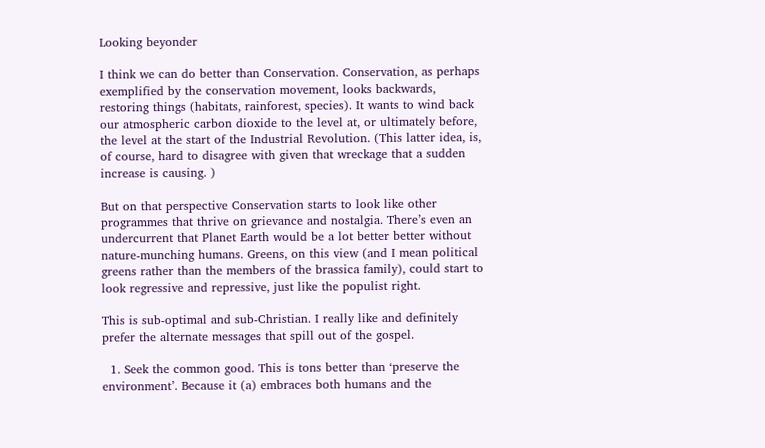Looking beyonder

I think we can do better than Conservation. Conservation, as perhaps exemplified by the conservation movement, looks backwards, restoring things (habitats, rainforest, species). It wants to wind back our atmospheric carbon dioxide to the level at, or ultimately before, the level at the start of the Industrial Revolution. (This latter idea, is, of course, hard to disagree with given that wreckage that a sudden increase is causing. )

But on that perspective Conservation starts to look like other programmes that thrive on grievance and nostalgia. There’s even an undercurrent that Planet Earth would be a lot better better without nature-munching humans. Greens, on this view (and I mean political greens rather than the members of the brassica family), could start to look regressive and repressive, just like the populist right.

This is sub-optimal and sub-Christian. I really like and definitely prefer the alternate messages that spill out of the gospel.

  1. Seek the common good. This is tons better than ‘preserve the environment’. Because it (a) embraces both humans and the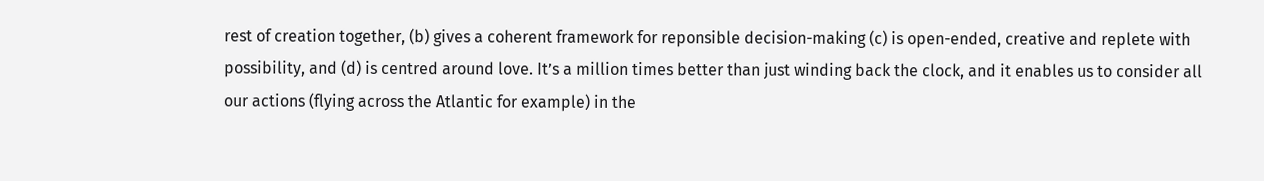rest of creation together, (b) gives a coherent framework for reponsible decision-making (c) is open-ended, creative and replete with possibility, and (d) is centred around love. It’s a million times better than just winding back the clock, and it enables us to consider all our actions (flying across the Atlantic for example) in the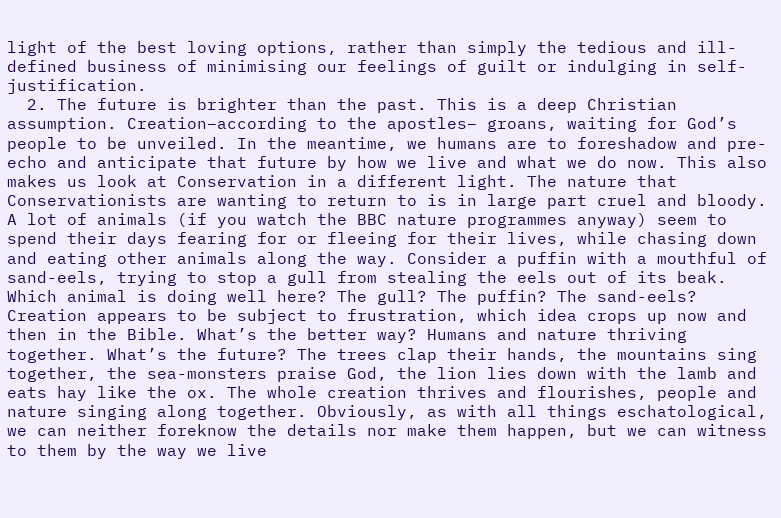light of the best loving options, rather than simply the tedious and ill-defined business of minimising our feelings of guilt or indulging in self-justification.
  2. The future is brighter than the past. This is a deep Christian assumption. Creation–according to the apostles– groans, waiting for God’s people to be unveiled. In the meantime, we humans are to foreshadow and pre-echo and anticipate that future by how we live and what we do now. This also makes us look at Conservation in a different light. The nature that Conservationists are wanting to return to is in large part cruel and bloody. A lot of animals (if you watch the BBC nature programmes anyway) seem to spend their days fearing for or fleeing for their lives, while chasing down and eating other animals along the way. Consider a puffin with a mouthful of sand-eels, trying to stop a gull from stealing the eels out of its beak. Which animal is doing well here? The gull? The puffin? The sand-eels? Creation appears to be subject to frustration, which idea crops up now and then in the Bible. What’s the better way? Humans and nature thriving together. What’s the future? The trees clap their hands, the mountains sing together, the sea-monsters praise God, the lion lies down with the lamb and eats hay like the ox. The whole creation thrives and flourishes, people and nature singing along together. Obviously, as with all things eschatological, we can neither foreknow the details nor make them happen, but we can witness to them by the way we live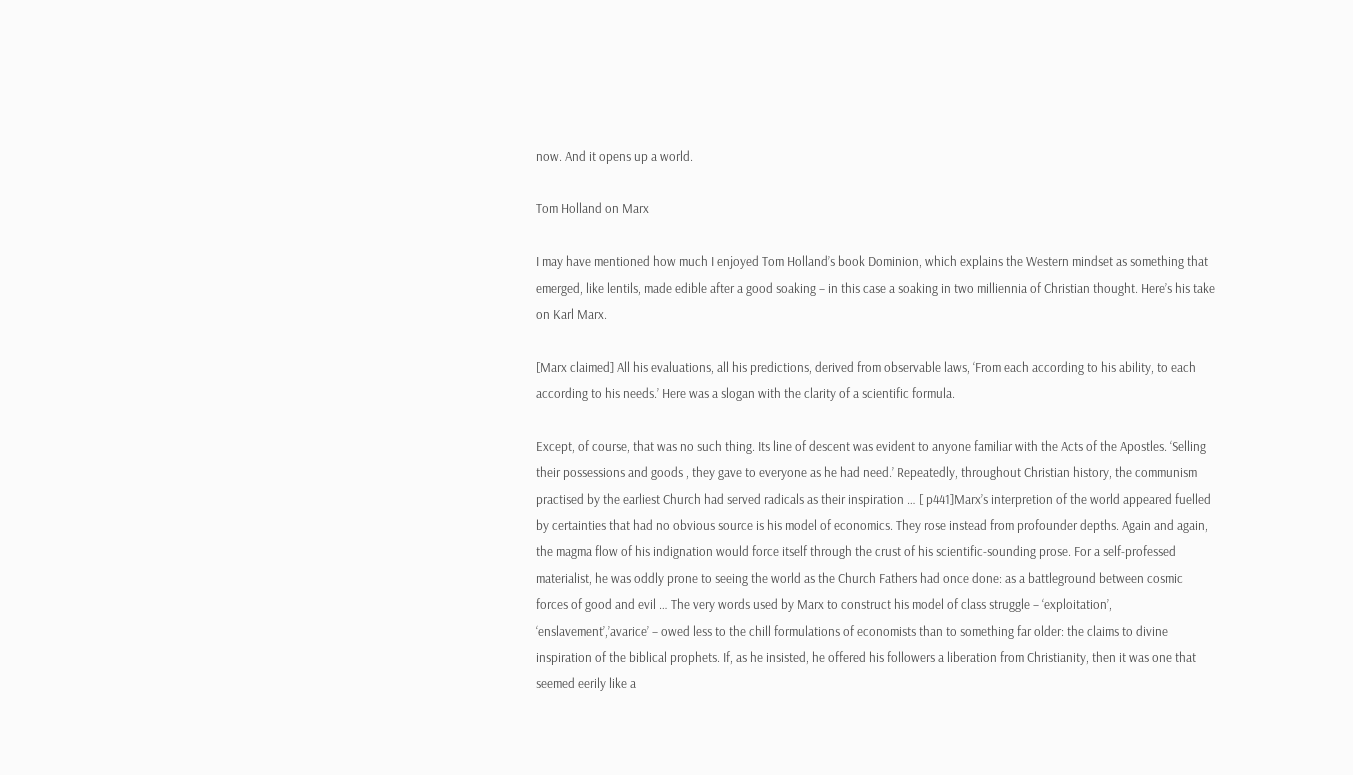now. And it opens up a world.

Tom Holland on Marx

I may have mentioned how much I enjoyed Tom Holland’s book Dominion, which explains the Western mindset as something that emerged, like lentils, made edible after a good soaking – in this case a soaking in two milliennia of Christian thought. Here’s his take on Karl Marx.

[Marx claimed] All his evaluations, all his predictions, derived from observable laws, ‘From each according to his ability, to each according to his needs.’ Here was a slogan with the clarity of a scientific formula.

Except, of course, that was no such thing. Its line of descent was evident to anyone familiar with the Acts of the Apostles. ‘Selling their possessions and goods , they gave to everyone as he had need.’ Repeatedly, throughout Christian history, the communism practised by the earliest Church had served radicals as their inspiration … [ p441]Marx’s interpretion of the world appeared fuelled by certainties that had no obvious source is his model of economics. They rose instead from profounder depths. Again and again, the magma flow of his indignation would force itself through the crust of his scientific-sounding prose. For a self-professed materialist, he was oddly prone to seeing the world as the Church Fathers had once done: as a battleground between cosmic forces of good and evil … The very words used by Marx to construct his model of class struggle – ‘exploitation’, ‘enslavement’,’avarice’ – owed less to the chill formulations of economists than to something far older: the claims to divine inspiration of the biblical prophets. If, as he insisted, he offered his followers a liberation from Christianity, then it was one that seemed eerily like a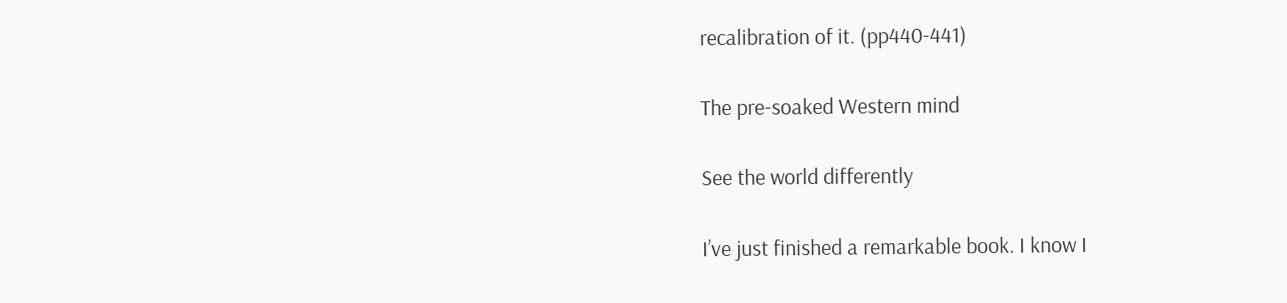recalibration of it. (pp440-441)

The pre-soaked Western mind

See the world differently

I’ve just finished a remarkable book. I know I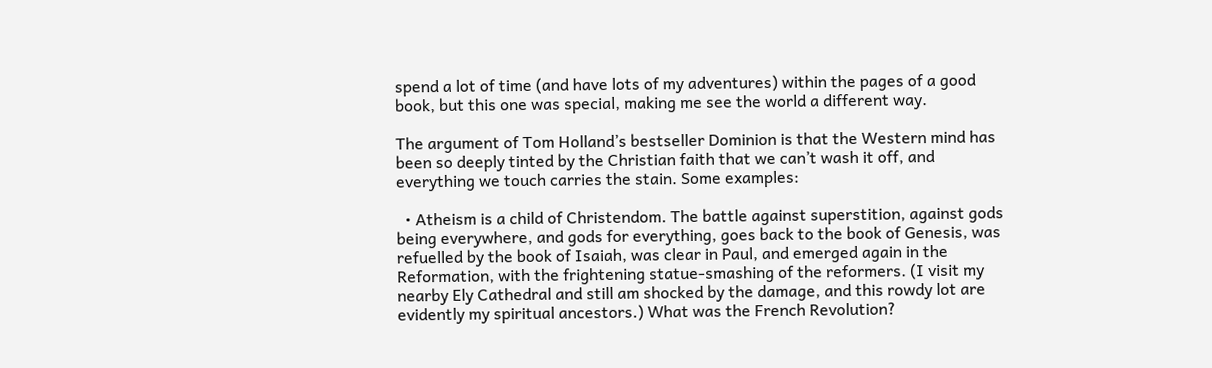spend a lot of time (and have lots of my adventures) within the pages of a good book, but this one was special, making me see the world a different way.

The argument of Tom Holland’s bestseller Dominion is that the Western mind has been so deeply tinted by the Christian faith that we can’t wash it off, and everything we touch carries the stain. Some examples:

  • Atheism is a child of Christendom. The battle against superstition, against gods being everywhere, and gods for everything, goes back to the book of Genesis, was refuelled by the book of Isaiah, was clear in Paul, and emerged again in the Reformation, with the frightening statue-smashing of the reformers. (I visit my nearby Ely Cathedral and still am shocked by the damage, and this rowdy lot are evidently my spiritual ancestors.) What was the French Revolution?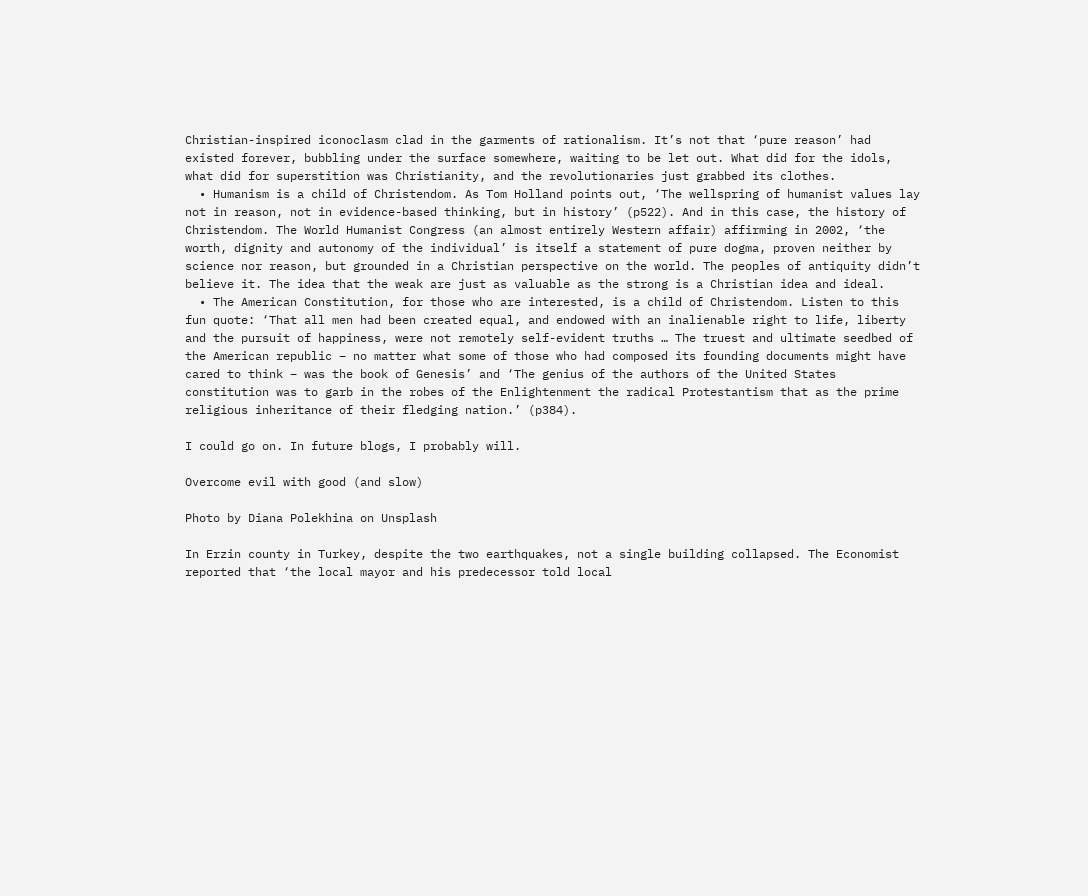Christian-inspired iconoclasm clad in the garments of rationalism. It’s not that ‘pure reason’ had existed forever, bubbling under the surface somewhere, waiting to be let out. What did for the idols, what did for superstition was Christianity, and the revolutionaries just grabbed its clothes.
  • Humanism is a child of Christendom. As Tom Holland points out, ‘The wellspring of humanist values lay not in reason, not in evidence-based thinking, but in history’ (p522). And in this case, the history of Christendom. The World Humanist Congress (an almost entirely Western affair) affirming in 2002, ‘the worth, dignity and autonomy of the individual’ is itself a statement of pure dogma, proven neither by science nor reason, but grounded in a Christian perspective on the world. The peoples of antiquity didn’t believe it. The idea that the weak are just as valuable as the strong is a Christian idea and ideal.
  • The American Constitution, for those who are interested, is a child of Christendom. Listen to this fun quote: ‘That all men had been created equal, and endowed with an inalienable right to life, liberty and the pursuit of happiness, were not remotely self-evident truths … The truest and ultimate seedbed of the American republic – no matter what some of those who had composed its founding documents might have cared to think – was the book of Genesis’ and ‘The genius of the authors of the United States constitution was to garb in the robes of the Enlightenment the radical Protestantism that as the prime religious inheritance of their fledging nation.’ (p384).

I could go on. In future blogs, I probably will.

Overcome evil with good (and slow)

Photo by Diana Polekhina on Unsplash

In Erzin county in Turkey, despite the two earthquakes, not a single building collapsed. The Economist reported that ‘the local mayor and his predecessor told local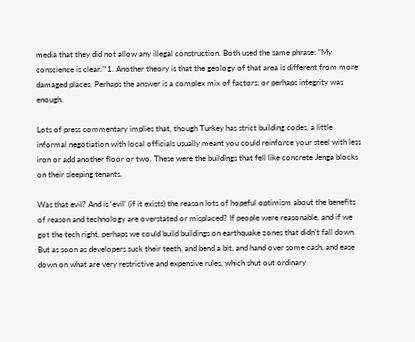media that they did not allow any illegal construction. Both used the same phrase: “My conscience is clear.”‘1. Another theory is that the geology of that area is different from more damaged places. Perhaps the answer is a complex mix of factors; or perhaps integrity was enough.

Lots of press commentary implies that, though Turkey has strict building codes, a little informal negotiation with local officials usually meant you could reinforce your steel with less iron or add another floor or two. These were the buildings that fell like concrete Jenga blocks on their sleeping tenants.

Was that evil? And is ‘evil’ (if it exists) the reason lots of hopeful optimism about the benefits of reason and technology are overstated or misplaced? If people were reasonable, and if we got the tech right, perhaps we could build buildings on earthquake zones that didn’t fall down. But as soon as developers suck their teeth, and bend a bit, and hand over some cash, and ease down on what are very restrictive and expensive rules, which shut out ordinary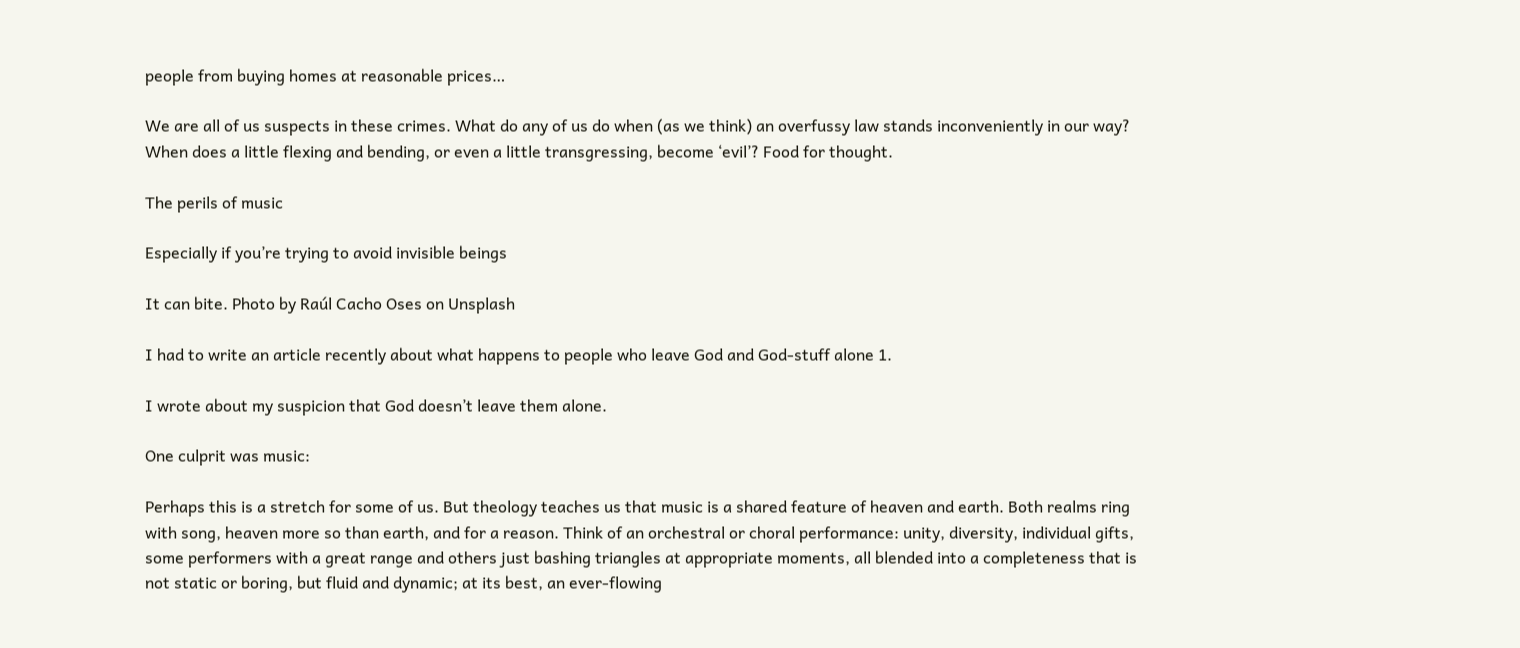people from buying homes at reasonable prices…

We are all of us suspects in these crimes. What do any of us do when (as we think) an overfussy law stands inconveniently in our way? When does a little flexing and bending, or even a little transgressing, become ‘evil’? Food for thought.

The perils of music

Especially if you’re trying to avoid invisible beings

It can bite. Photo by Raúl Cacho Oses on Unsplash

I had to write an article recently about what happens to people who leave God and God-stuff alone 1.

I wrote about my suspicion that God doesn’t leave them alone.

One culprit was music:

Perhaps this is a stretch for some of us. But theology teaches us that music is a shared feature of heaven and earth. Both realms ring with song, heaven more so than earth, and for a reason. Think of an orchestral or choral performance: unity, diversity, individual gifts, some performers with a great range and others just bashing triangles at appropriate moments, all blended into a completeness that is not static or boring, but fluid and dynamic; at its best, an ever-flowing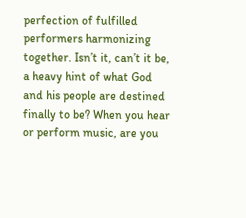perfection of fulfilled performers harmonizing together. Isn’t it, can’t it be, a heavy hint of what God and his people are destined finally to be? When you hear or perform music, are you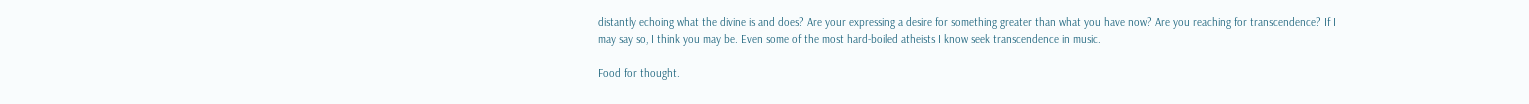distantly echoing what the divine is and does? Are your expressing a desire for something greater than what you have now? Are you reaching for transcendence? If I may say so, I think you may be. Even some of the most hard-boiled atheists I know seek transcendence in music.

Food for thought.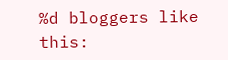%d bloggers like this: